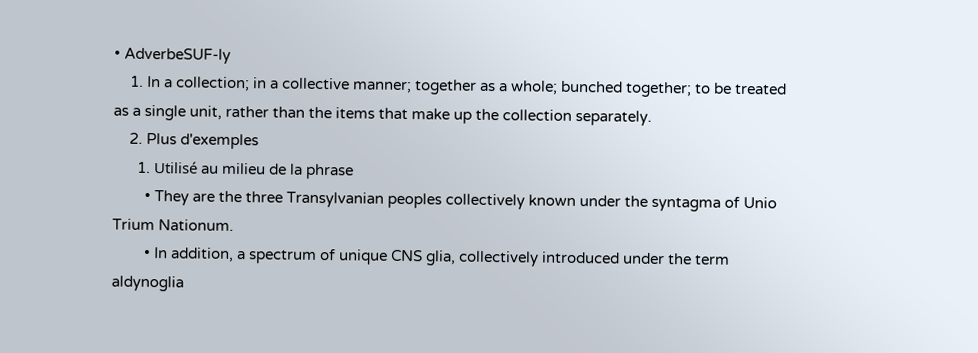• AdverbeSUF-ly
    1. In a collection; in a collective manner; together as a whole; bunched together; to be treated as a single unit, rather than the items that make up the collection separately.
    2. Plus d'exemples
      1. Utilisé au milieu de la phrase
        • They are the three Transylvanian peoples collectively known under the syntagma of Unio Trium Nationum.
        • In addition, a spectrum of unique CNS glia, collectively introduced under the term aldynoglia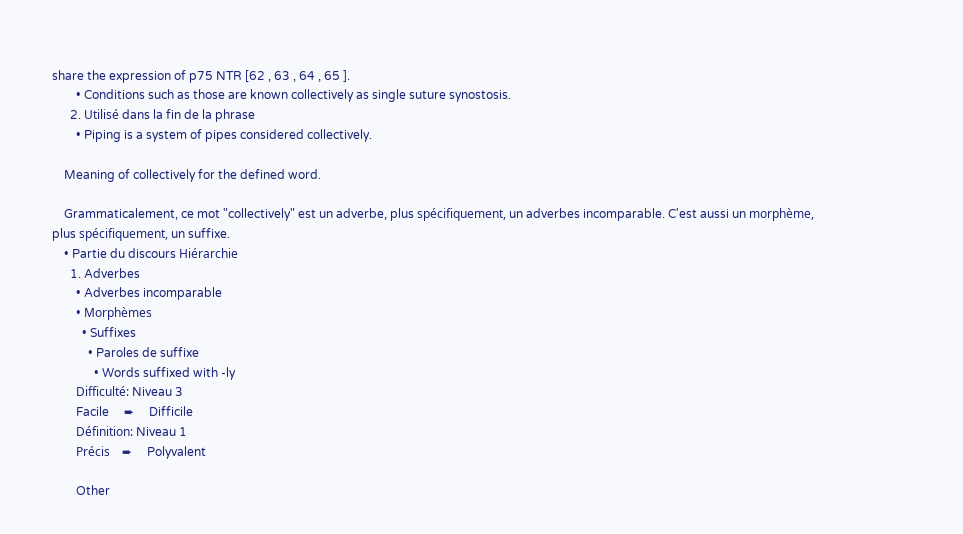share the expression of p75 NTR [62 , 63 , 64 , 65 ].
        • Conditions such as those are known collectively as single suture synostosis.
      2. Utilisé dans la fin de la phrase
        • Piping is a system of pipes considered collectively.

    Meaning of collectively for the defined word.

    Grammaticalement, ce mot "collectively" est un adverbe, plus spécifiquement, un adverbes incomparable. C'est aussi un morphème, plus spécifiquement, un suffixe.
    • Partie du discours Hiérarchie
      1. Adverbes
        • Adverbes incomparable
        • Morphèmes
          • Suffixes
            • Paroles de suffixe
              • Words suffixed with -ly
        Difficulté: Niveau 3
        Facile     ➨     Difficile
        Définition: Niveau 1
        Précis    ➨     Polyvalent

        Other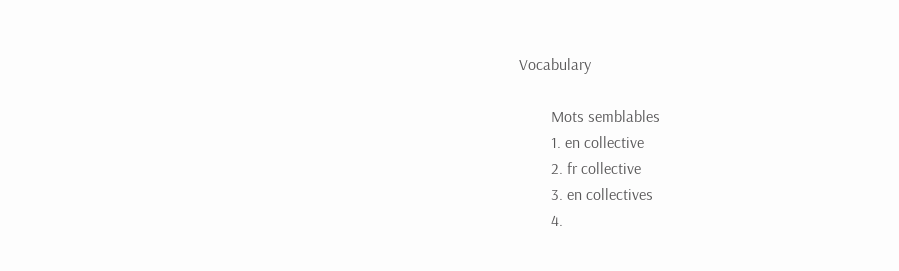Vocabulary

        Mots semblables
        1. en collective
        2. fr collective
        3. en collectives
        4.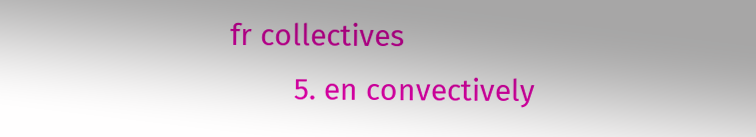fr collectives
        5. en convectively